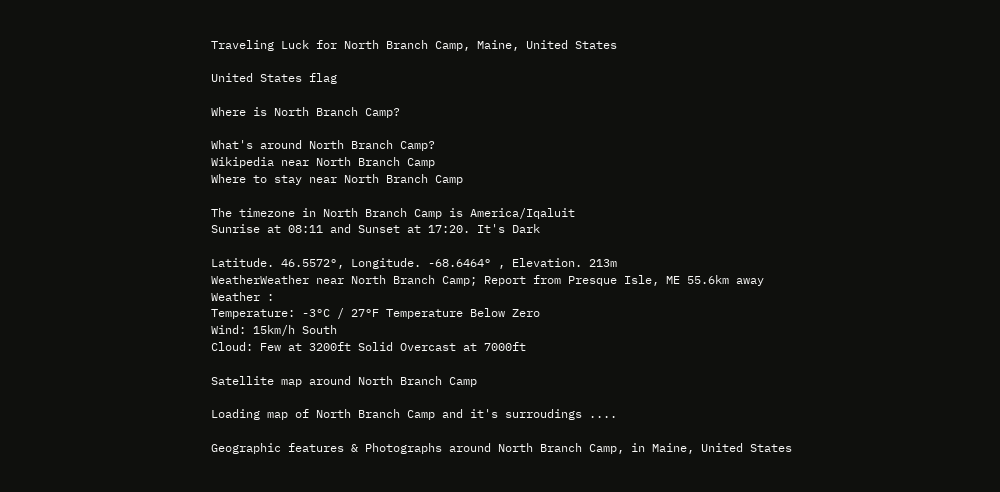Traveling Luck for North Branch Camp, Maine, United States

United States flag

Where is North Branch Camp?

What's around North Branch Camp?
Wikipedia near North Branch Camp
Where to stay near North Branch Camp

The timezone in North Branch Camp is America/Iqaluit
Sunrise at 08:11 and Sunset at 17:20. It's Dark

Latitude. 46.5572°, Longitude. -68.6464° , Elevation. 213m
WeatherWeather near North Branch Camp; Report from Presque Isle, ME 55.6km away
Weather :
Temperature: -3°C / 27°F Temperature Below Zero
Wind: 15km/h South
Cloud: Few at 3200ft Solid Overcast at 7000ft

Satellite map around North Branch Camp

Loading map of North Branch Camp and it's surroudings ....

Geographic features & Photographs around North Branch Camp, in Maine, United States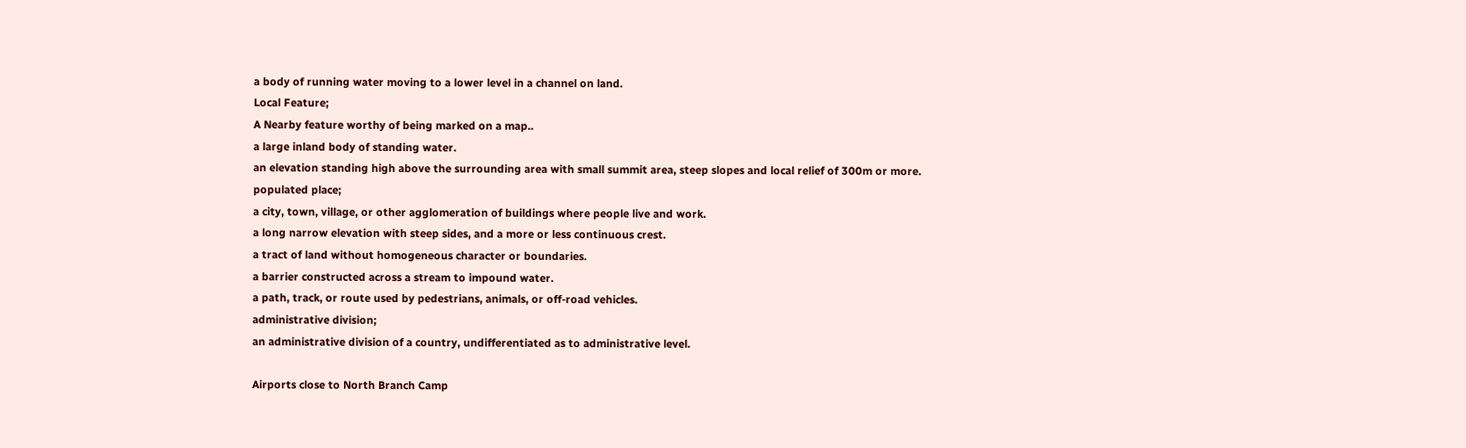a body of running water moving to a lower level in a channel on land.
Local Feature;
A Nearby feature worthy of being marked on a map..
a large inland body of standing water.
an elevation standing high above the surrounding area with small summit area, steep slopes and local relief of 300m or more.
populated place;
a city, town, village, or other agglomeration of buildings where people live and work.
a long narrow elevation with steep sides, and a more or less continuous crest.
a tract of land without homogeneous character or boundaries.
a barrier constructed across a stream to impound water.
a path, track, or route used by pedestrians, animals, or off-road vehicles.
administrative division;
an administrative division of a country, undifferentiated as to administrative level.

Airports close to North Branch Camp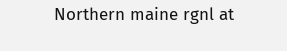Northern maine rgnl at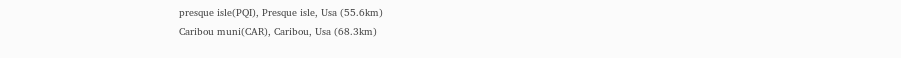presque isle(PQI), Presque isle, Usa (55.6km)
Caribou muni(CAR), Caribou, Usa (68.3km)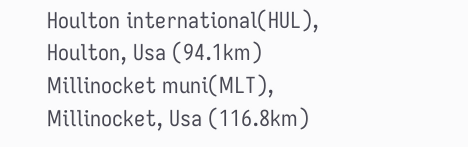Houlton international(HUL), Houlton, Usa (94.1km)
Millinocket muni(MLT), Millinocket, Usa (116.8km)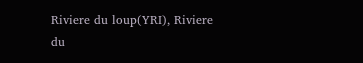Riviere du loup(YRI), Riviere du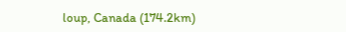loup, Canada (174.2km)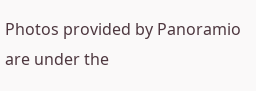Photos provided by Panoramio are under the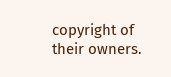copyright of their owners.